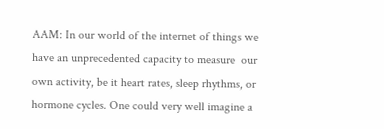AAM: In our world of the internet of things we have an unprecedented capacity to measure  our own activity, be it heart rates, sleep rhythms, or hormone cycles. One could very well imagine a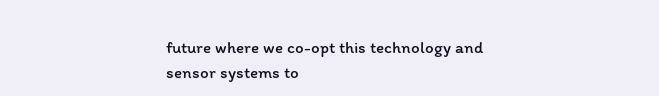future where we co-opt this technology and sensor systems to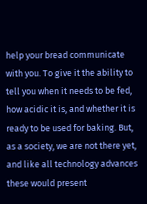help your bread communicate with you. To give it the ability to tell you when it needs to be fed, how acidic it is, and whether it is ready to be used for baking. But, as a society, we are not there yet, and like all technology advances these would present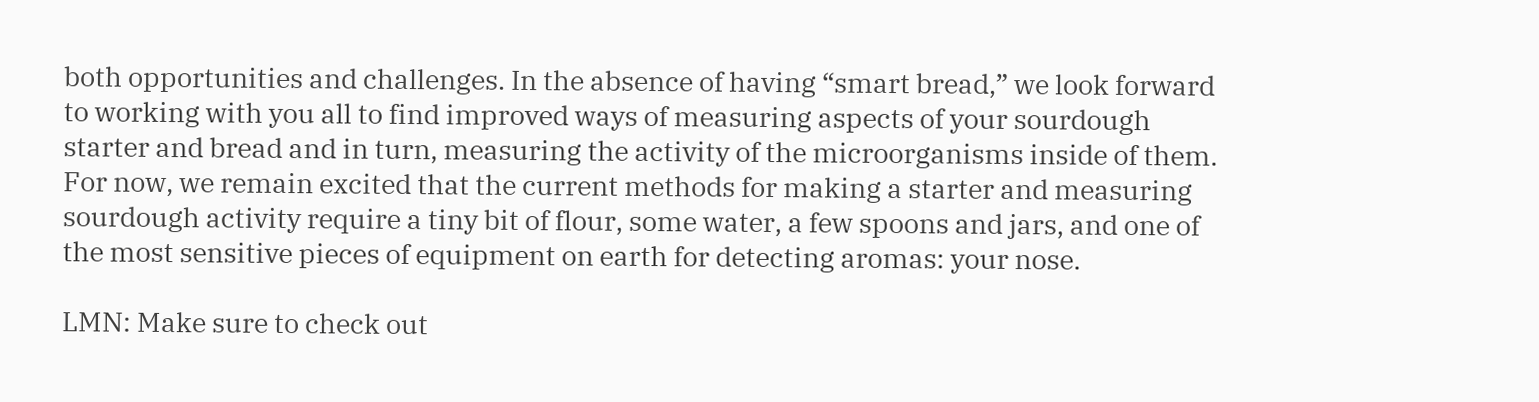both opportunities and challenges. In the absence of having “smart bread,” we look forward to working with you all to find improved ways of measuring aspects of your sourdough starter and bread and in turn, measuring the activity of the microorganisms inside of them. For now, we remain excited that the current methods for making a starter and measuring sourdough activity require a tiny bit of flour, some water, a few spoons and jars, and one of the most sensitive pieces of equipment on earth for detecting aromas: your nose.

LMN: Make sure to check out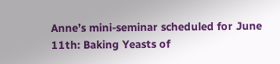Anne’s mini-seminar scheduled for June 11th: Baking Yeasts of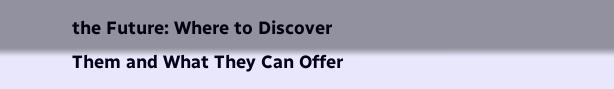the Future: Where to Discover Them and What They Can Offer